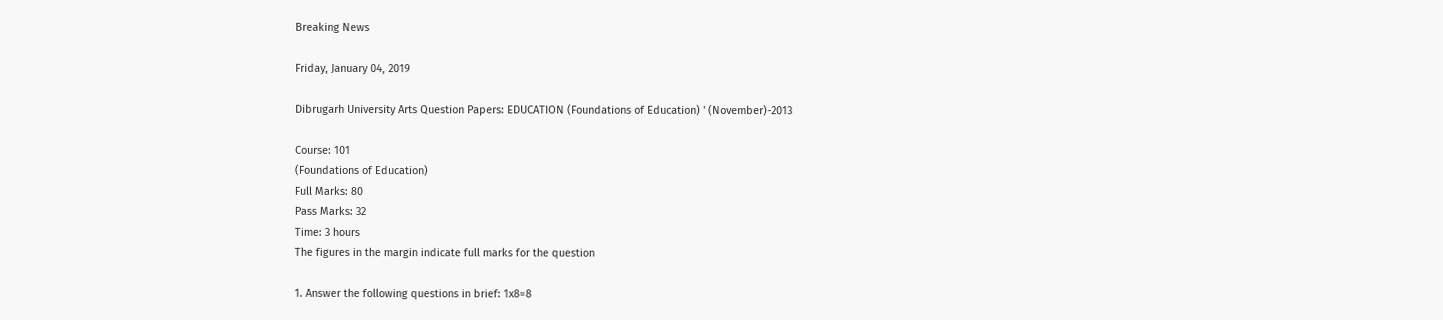Breaking News

Friday, January 04, 2019

Dibrugarh University Arts Question Papers: EDUCATION (Foundations of Education) ' (November)-2013

Course: 101
(Foundations of Education)
Full Marks: 80
Pass Marks: 32
Time: 3 hours
The figures in the margin indicate full marks for the question

1. Answer the following questions in brief: 1x8=8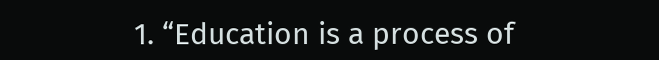1. “Education is a process of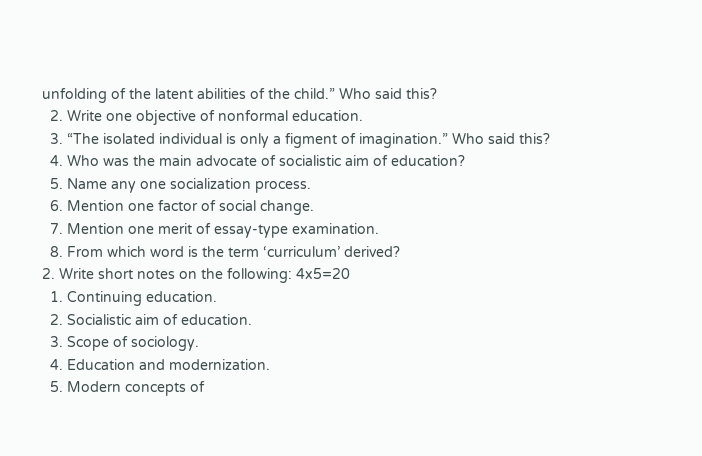unfolding of the latent abilities of the child.” Who said this?
  2. Write one objective of nonformal education.
  3. “The isolated individual is only a figment of imagination.” Who said this?
  4. Who was the main advocate of socialistic aim of education?
  5. Name any one socialization process.
  6. Mention one factor of social change.
  7. Mention one merit of essay-type examination.
  8. From which word is the term ‘curriculum’ derived?
2. Write short notes on the following: 4x5=20
  1. Continuing education.
  2. Socialistic aim of education.
  3. Scope of sociology.
  4. Education and modernization.
  5. Modern concepts of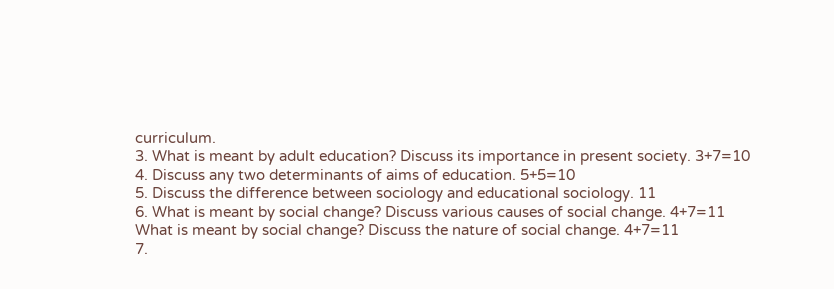curriculum.
3. What is meant by adult education? Discuss its importance in present society. 3+7=10
4. Discuss any two determinants of aims of education. 5+5=10
5. Discuss the difference between sociology and educational sociology. 11
6. What is meant by social change? Discuss various causes of social change. 4+7=11
What is meant by social change? Discuss the nature of social change. 4+7=11
7.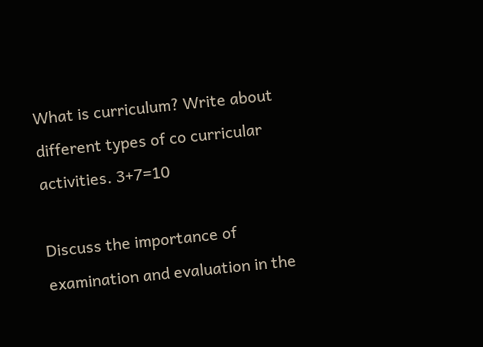What is curriculum? Write about different types of co curricular activities. 3+7=10

Discuss the importance of examination and evaluation in the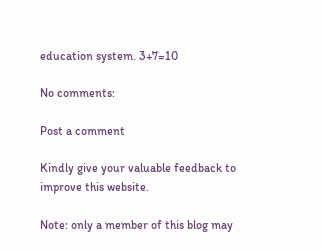education system. 3+7=10

No comments:

Post a comment

Kindly give your valuable feedback to improve this website.

Note: only a member of this blog may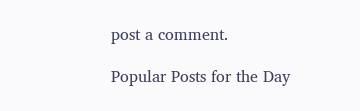post a comment.

Popular Posts for the Day